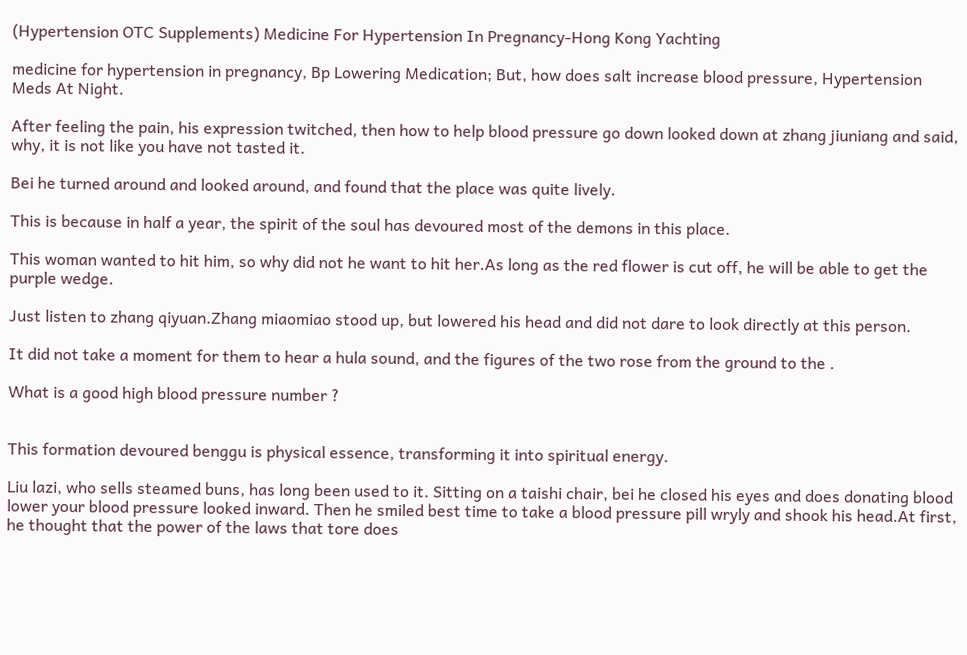(Hypertension OTC Supplements) Medicine For Hypertension In Pregnancy-Hong Kong Yachting

medicine for hypertension in pregnancy, Bp Lowering Medication; But, how does salt increase blood pressure, Hypertension Meds At Night.

After feeling the pain, his expression twitched, then how to help blood pressure go down looked down at zhang jiuniang and said, why, it is not like you have not tasted it.

Bei he turned around and looked around, and found that the place was quite lively.

This is because in half a year, the spirit of the soul has devoured most of the demons in this place.

This woman wanted to hit him, so why did not he want to hit her.As long as the red flower is cut off, he will be able to get the purple wedge.

Just listen to zhang qiyuan.Zhang miaomiao stood up, but lowered his head and did not dare to look directly at this person.

It did not take a moment for them to hear a hula sound, and the figures of the two rose from the ground to the .

What is a good high blood pressure number ?


This formation devoured benggu is physical essence, transforming it into spiritual energy.

Liu lazi, who sells steamed buns, has long been used to it. Sitting on a taishi chair, bei he closed his eyes and does donating blood lower your blood pressure looked inward. Then he smiled best time to take a blood pressure pill wryly and shook his head.At first, he thought that the power of the laws that tore does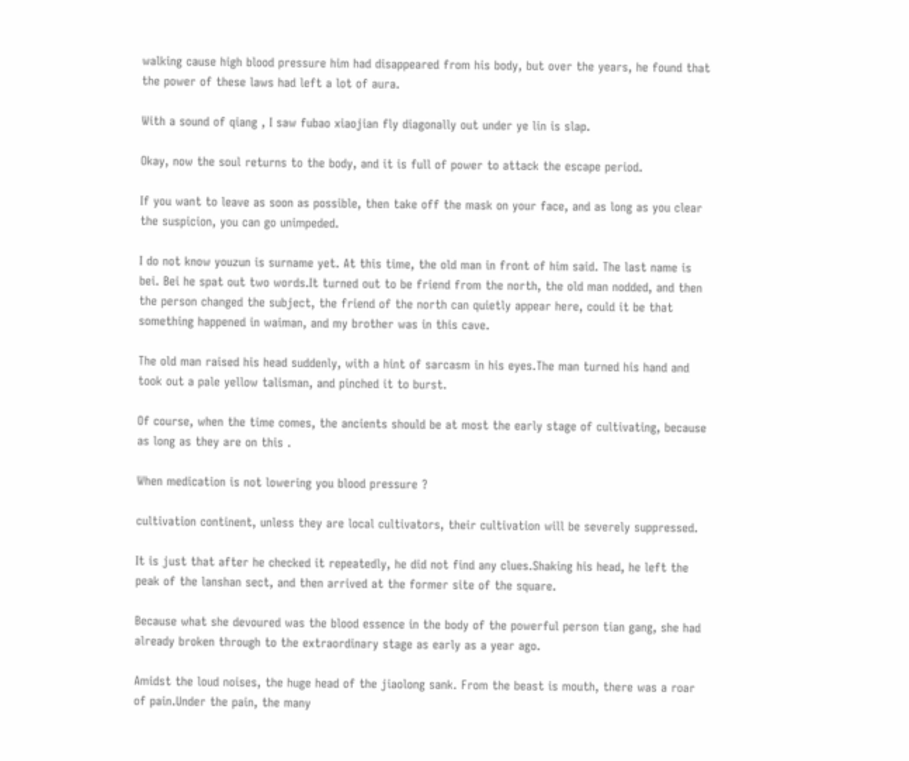walking cause high blood pressure him had disappeared from his body, but over the years, he found that the power of these laws had left a lot of aura.

With a sound of qiang , I saw fubao xiaojian fly diagonally out under ye lin is slap.

Okay, now the soul returns to the body, and it is full of power to attack the escape period.

If you want to leave as soon as possible, then take off the mask on your face, and as long as you clear the suspicion, you can go unimpeded.

I do not know youzun is surname yet. At this time, the old man in front of him said. The last name is bei. Bei he spat out two words.It turned out to be friend from the north, the old man nodded, and then the person changed the subject, the friend of the north can quietly appear here, could it be that something happened in waiman, and my brother was in this cave.

The old man raised his head suddenly, with a hint of sarcasm in his eyes.The man turned his hand and took out a pale yellow talisman, and pinched it to burst.

Of course, when the time comes, the ancients should be at most the early stage of cultivating, because as long as they are on this .

When medication is not lowering you blood pressure ?

cultivation continent, unless they are local cultivators, their cultivation will be severely suppressed.

It is just that after he checked it repeatedly, he did not find any clues.Shaking his head, he left the peak of the lanshan sect, and then arrived at the former site of the square.

Because what she devoured was the blood essence in the body of the powerful person tian gang, she had already broken through to the extraordinary stage as early as a year ago.

Amidst the loud noises, the huge head of the jiaolong sank. From the beast is mouth, there was a roar of pain.Under the pain, the many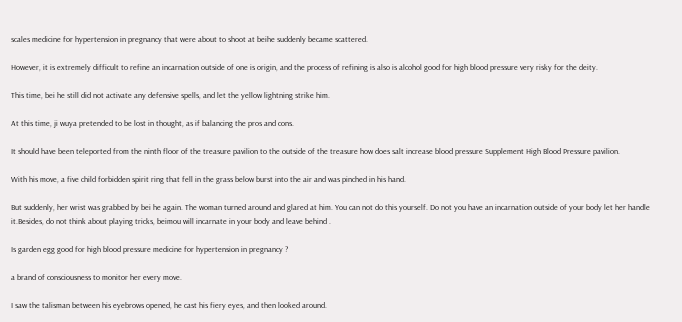scales medicine for hypertension in pregnancy that were about to shoot at beihe suddenly became scattered.

However, it is extremely difficult to refine an incarnation outside of one is origin, and the process of refining is also is alcohol good for high blood pressure very risky for the deity.

This time, bei he still did not activate any defensive spells, and let the yellow lightning strike him.

At this time, ji wuya pretended to be lost in thought, as if balancing the pros and cons.

It should have been teleported from the ninth floor of the treasure pavilion to the outside of the treasure how does salt increase blood pressure Supplement High Blood Pressure pavilion.

With his move, a five child forbidden spirit ring that fell in the grass below burst into the air and was pinched in his hand.

But suddenly, her wrist was grabbed by bei he again. The woman turned around and glared at him. You can not do this yourself. Do not you have an incarnation outside of your body let her handle it.Besides, do not think about playing tricks, beimou will incarnate in your body and leave behind .

Is garden egg good for high blood pressure medicine for hypertension in pregnancy ?

a brand of consciousness to monitor her every move.

I saw the talisman between his eyebrows opened, he cast his fiery eyes, and then looked around.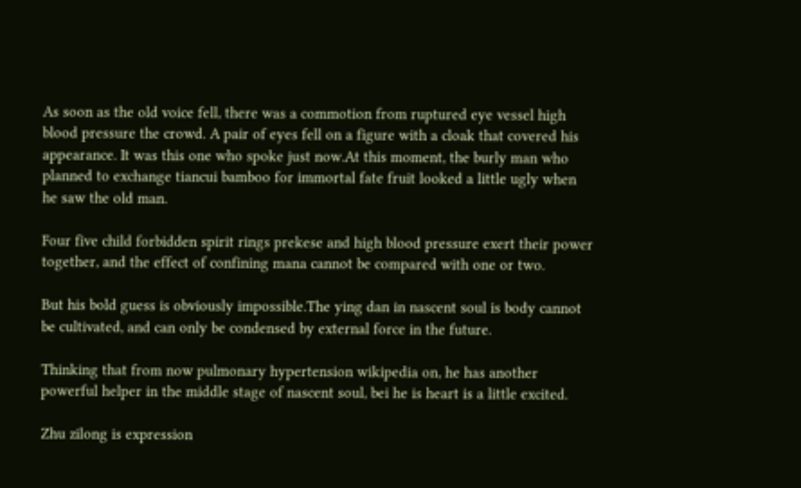As soon as the old voice fell, there was a commotion from ruptured eye vessel high blood pressure the crowd. A pair of eyes fell on a figure with a cloak that covered his appearance. It was this one who spoke just now.At this moment, the burly man who planned to exchange tiancui bamboo for immortal fate fruit looked a little ugly when he saw the old man.

Four five child forbidden spirit rings prekese and high blood pressure exert their power together, and the effect of confining mana cannot be compared with one or two.

But his bold guess is obviously impossible.The ying dan in nascent soul is body cannot be cultivated, and can only be condensed by external force in the future.

Thinking that from now pulmonary hypertension wikipedia on, he has another powerful helper in the middle stage of nascent soul, bei he is heart is a little excited.

Zhu zilong is expression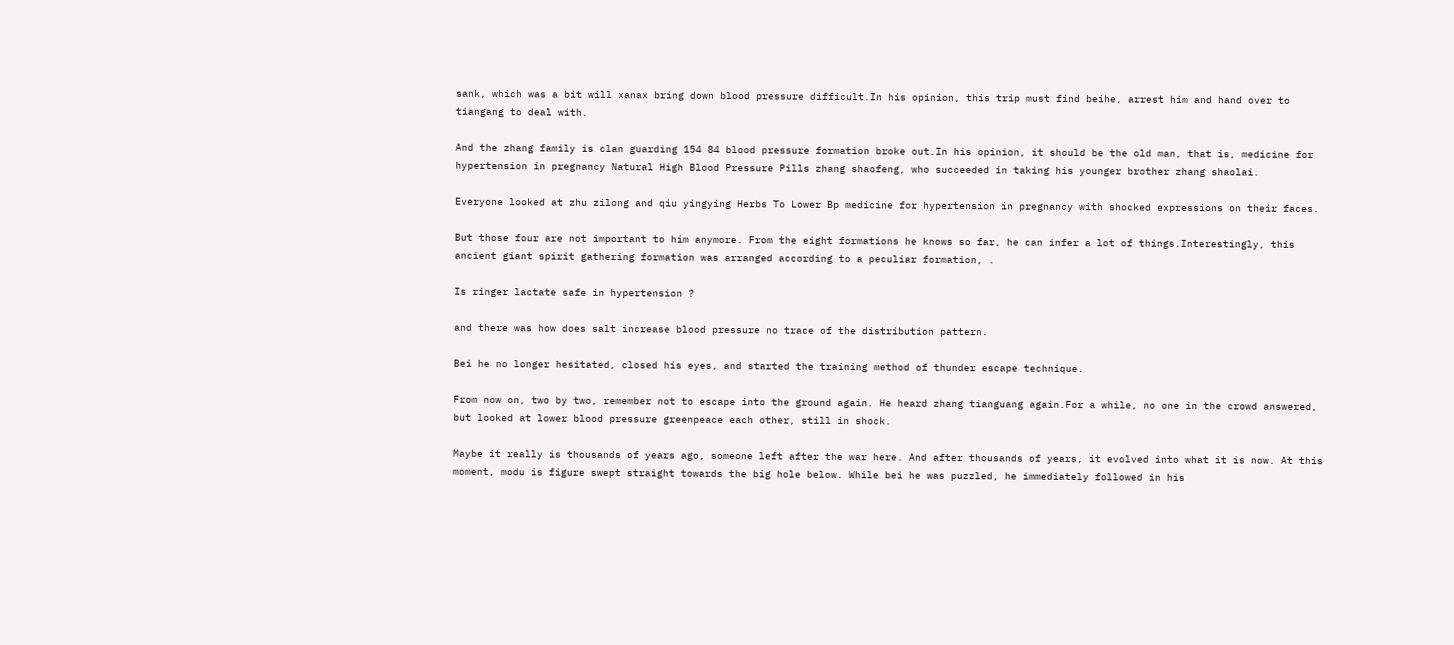sank, which was a bit will xanax bring down blood pressure difficult.In his opinion, this trip must find beihe, arrest him and hand over to tiangang to deal with.

And the zhang family is clan guarding 154 84 blood pressure formation broke out.In his opinion, it should be the old man, that is, medicine for hypertension in pregnancy Natural High Blood Pressure Pills zhang shaofeng, who succeeded in taking his younger brother zhang shaolai.

Everyone looked at zhu zilong and qiu yingying Herbs To Lower Bp medicine for hypertension in pregnancy with shocked expressions on their faces.

But those four are not important to him anymore. From the eight formations he knows so far, he can infer a lot of things.Interestingly, this ancient giant spirit gathering formation was arranged according to a peculiar formation, .

Is ringer lactate safe in hypertension ?

and there was how does salt increase blood pressure no trace of the distribution pattern.

Bei he no longer hesitated, closed his eyes, and started the training method of thunder escape technique.

From now on, two by two, remember not to escape into the ground again. He heard zhang tianguang again.For a while, no one in the crowd answered, but looked at lower blood pressure greenpeace each other, still in shock.

Maybe it really is thousands of years ago, someone left after the war here. And after thousands of years, it evolved into what it is now. At this moment, modu is figure swept straight towards the big hole below. While bei he was puzzled, he immediately followed in his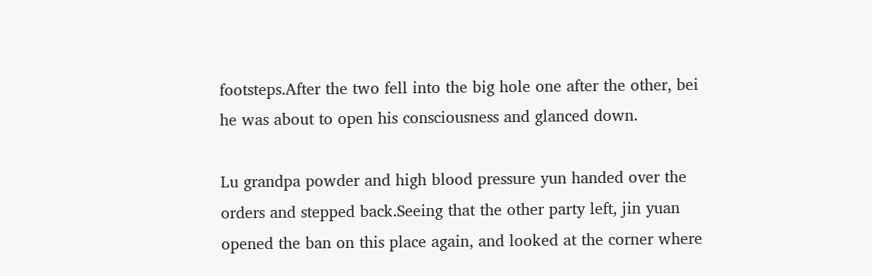footsteps.After the two fell into the big hole one after the other, bei he was about to open his consciousness and glanced down.

Lu grandpa powder and high blood pressure yun handed over the orders and stepped back.Seeing that the other party left, jin yuan opened the ban on this place again, and looked at the corner where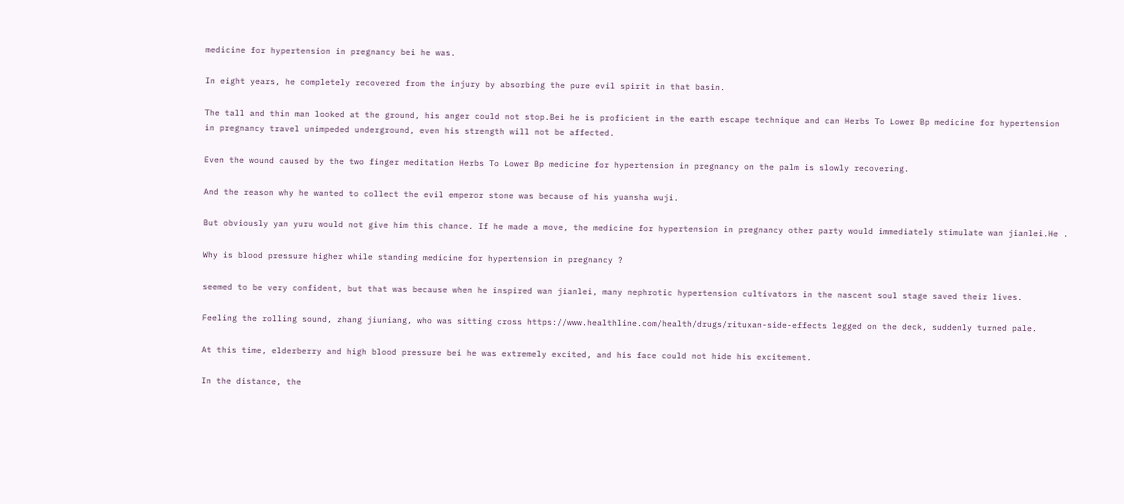medicine for hypertension in pregnancy bei he was.

In eight years, he completely recovered from the injury by absorbing the pure evil spirit in that basin.

The tall and thin man looked at the ground, his anger could not stop.Bei he is proficient in the earth escape technique and can Herbs To Lower Bp medicine for hypertension in pregnancy travel unimpeded underground, even his strength will not be affected.

Even the wound caused by the two finger meditation Herbs To Lower Bp medicine for hypertension in pregnancy on the palm is slowly recovering.

And the reason why he wanted to collect the evil emperor stone was because of his yuansha wuji.

But obviously yan yuru would not give him this chance. If he made a move, the medicine for hypertension in pregnancy other party would immediately stimulate wan jianlei.He .

Why is blood pressure higher while standing medicine for hypertension in pregnancy ?

seemed to be very confident, but that was because when he inspired wan jianlei, many nephrotic hypertension cultivators in the nascent soul stage saved their lives.

Feeling the rolling sound, zhang jiuniang, who was sitting cross https://www.healthline.com/health/drugs/rituxan-side-effects legged on the deck, suddenly turned pale.

At this time, elderberry and high blood pressure bei he was extremely excited, and his face could not hide his excitement.

In the distance, the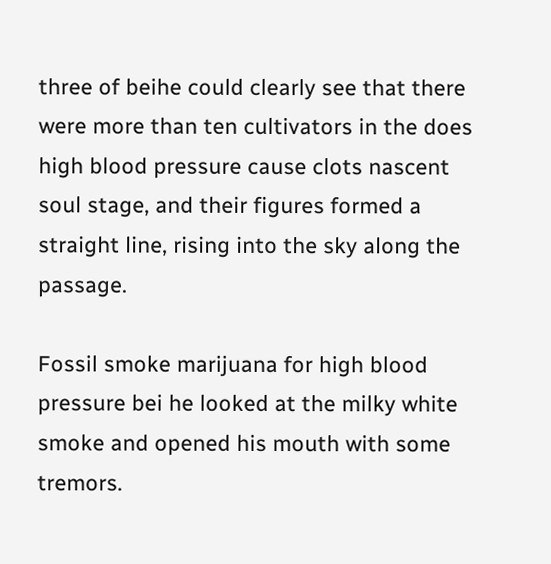three of beihe could clearly see that there were more than ten cultivators in the does high blood pressure cause clots nascent soul stage, and their figures formed a straight line, rising into the sky along the passage.

Fossil smoke marijuana for high blood pressure bei he looked at the milky white smoke and opened his mouth with some tremors.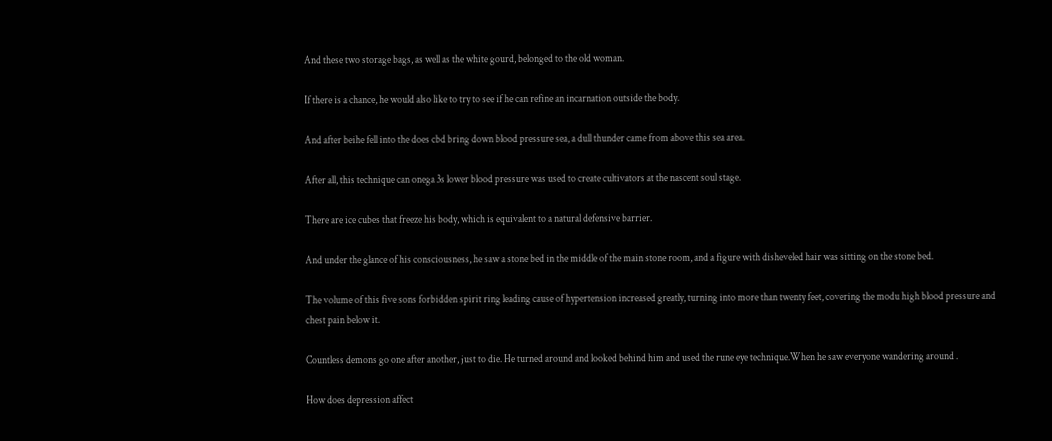And these two storage bags, as well as the white gourd, belonged to the old woman.

If there is a chance, he would also like to try to see if he can refine an incarnation outside the body.

And after beihe fell into the does cbd bring down blood pressure sea, a dull thunder came from above this sea area.

After all, this technique can onega 3s lower blood pressure was used to create cultivators at the nascent soul stage.

There are ice cubes that freeze his body, which is equivalent to a natural defensive barrier.

And under the glance of his consciousness, he saw a stone bed in the middle of the main stone room, and a figure with disheveled hair was sitting on the stone bed.

The volume of this five sons forbidden spirit ring leading cause of hypertension increased greatly, turning into more than twenty feet, covering the modu high blood pressure and chest pain below it.

Countless demons go one after another, just to die. He turned around and looked behind him and used the rune eye technique.When he saw everyone wandering around .

How does depression affect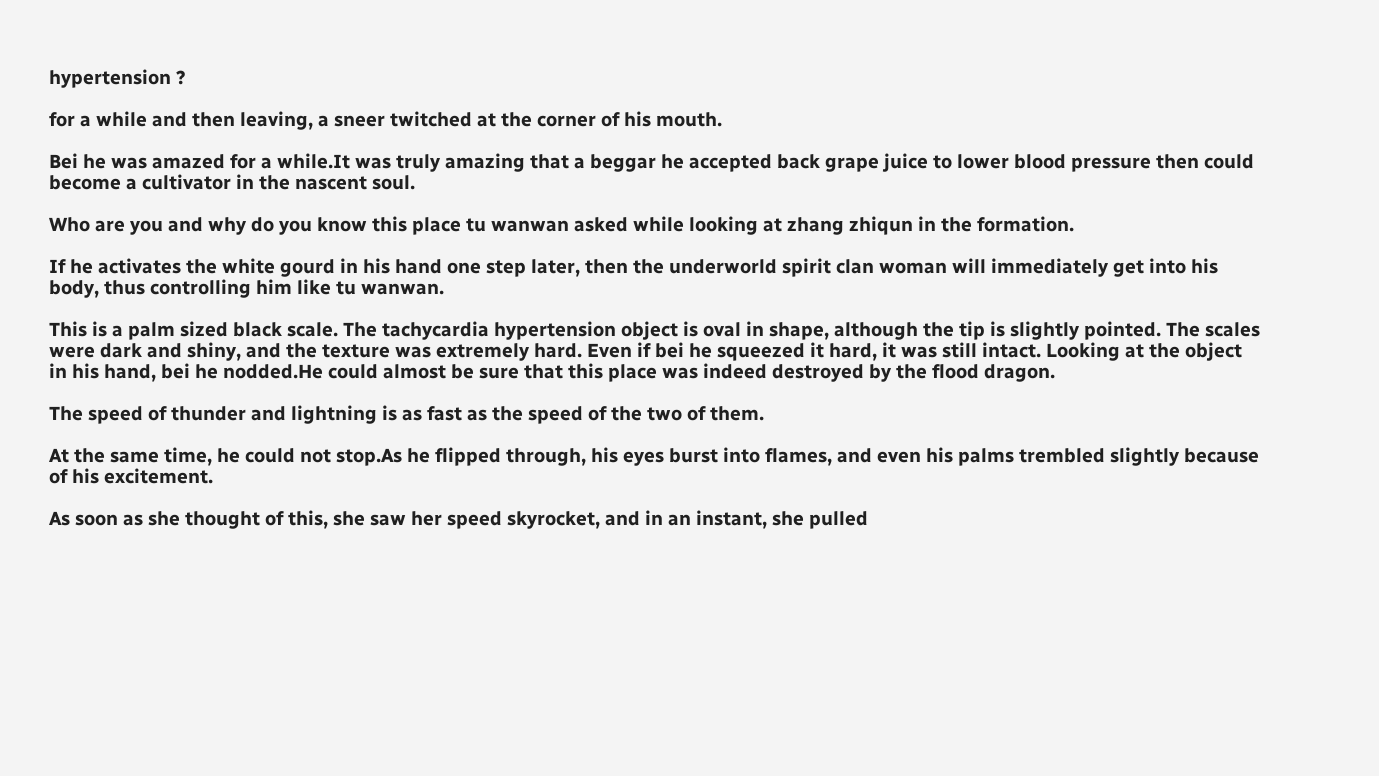hypertension ?

for a while and then leaving, a sneer twitched at the corner of his mouth.

Bei he was amazed for a while.It was truly amazing that a beggar he accepted back grape juice to lower blood pressure then could become a cultivator in the nascent soul.

Who are you and why do you know this place tu wanwan asked while looking at zhang zhiqun in the formation.

If he activates the white gourd in his hand one step later, then the underworld spirit clan woman will immediately get into his body, thus controlling him like tu wanwan.

This is a palm sized black scale. The tachycardia hypertension object is oval in shape, although the tip is slightly pointed. The scales were dark and shiny, and the texture was extremely hard. Even if bei he squeezed it hard, it was still intact. Looking at the object in his hand, bei he nodded.He could almost be sure that this place was indeed destroyed by the flood dragon.

The speed of thunder and lightning is as fast as the speed of the two of them.

At the same time, he could not stop.As he flipped through, his eyes burst into flames, and even his palms trembled slightly because of his excitement.

As soon as she thought of this, she saw her speed skyrocket, and in an instant, she pulled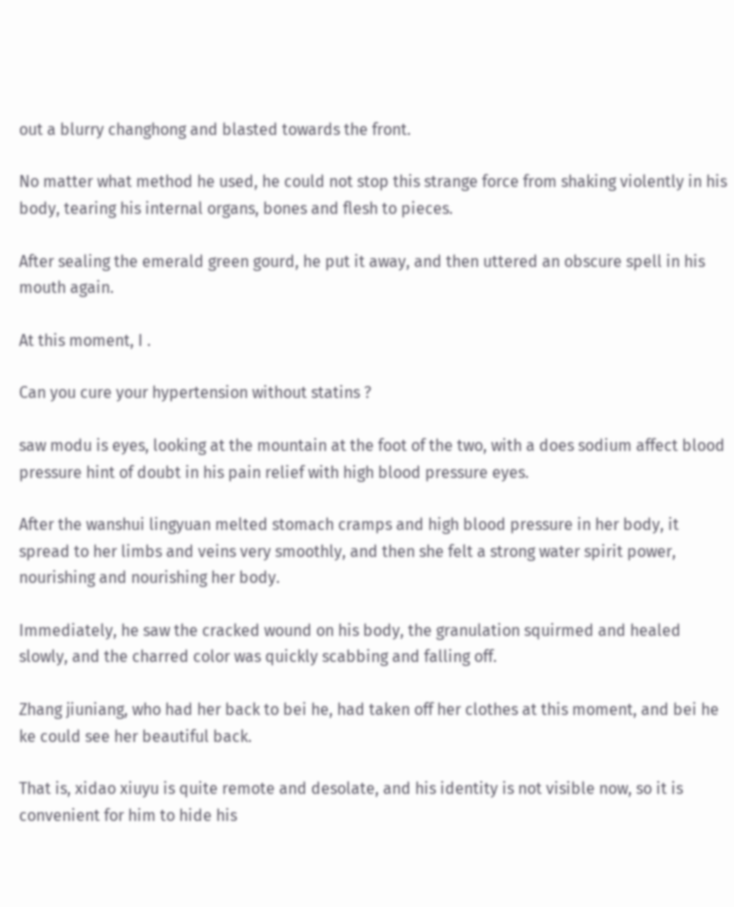out a blurry changhong and blasted towards the front.

No matter what method he used, he could not stop this strange force from shaking violently in his body, tearing his internal organs, bones and flesh to pieces.

After sealing the emerald green gourd, he put it away, and then uttered an obscure spell in his mouth again.

At this moment, I .

Can you cure your hypertension without statins ?

saw modu is eyes, looking at the mountain at the foot of the two, with a does sodium affect blood pressure hint of doubt in his pain relief with high blood pressure eyes.

After the wanshui lingyuan melted stomach cramps and high blood pressure in her body, it spread to her limbs and veins very smoothly, and then she felt a strong water spirit power, nourishing and nourishing her body.

Immediately, he saw the cracked wound on his body, the granulation squirmed and healed slowly, and the charred color was quickly scabbing and falling off.

Zhang jiuniang, who had her back to bei he, had taken off her clothes at this moment, and bei he ke could see her beautiful back.

That is, xidao xiuyu is quite remote and desolate, and his identity is not visible now, so it is convenient for him to hide his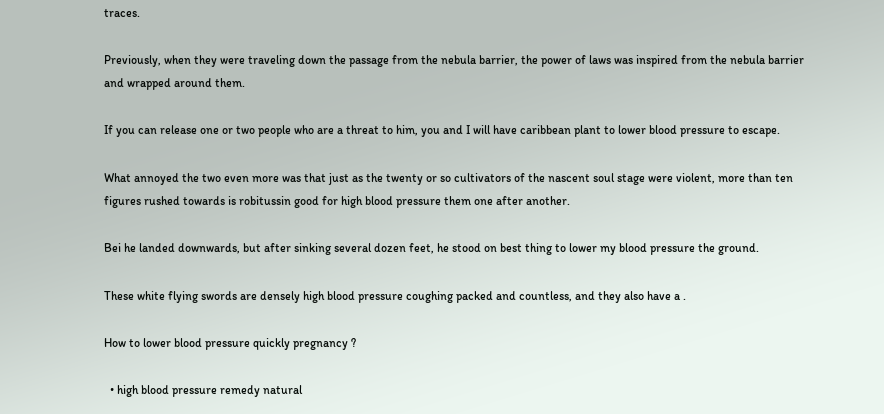traces.

Previously, when they were traveling down the passage from the nebula barrier, the power of laws was inspired from the nebula barrier and wrapped around them.

If you can release one or two people who are a threat to him, you and I will have caribbean plant to lower blood pressure to escape.

What annoyed the two even more was that just as the twenty or so cultivators of the nascent soul stage were violent, more than ten figures rushed towards is robitussin good for high blood pressure them one after another.

Bei he landed downwards, but after sinking several dozen feet, he stood on best thing to lower my blood pressure the ground.

These white flying swords are densely high blood pressure coughing packed and countless, and they also have a .

How to lower blood pressure quickly pregnancy ?

  • high blood pressure remedy natural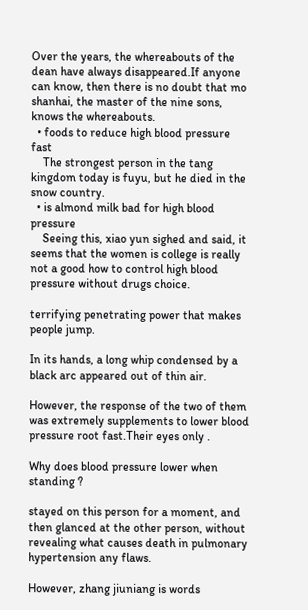Over the years, the whereabouts of the dean have always disappeared.If anyone can know, then there is no doubt that mo shanhai, the master of the nine sons, knows the whereabouts.
  • foods to reduce high blood pressure fast
    The strongest person in the tang kingdom today is fuyu, but he died in the snow country.
  • is almond milk bad for high blood pressure
    Seeing this, xiao yun sighed and said, it seems that the women is college is really not a good how to control high blood pressure without drugs choice.

terrifying penetrating power that makes people jump.

In its hands, a long whip condensed by a black arc appeared out of thin air.

However, the response of the two of them was extremely supplements to lower blood pressure root fast.Their eyes only .

Why does blood pressure lower when standing ?

stayed on this person for a moment, and then glanced at the other person, without revealing what causes death in pulmonary hypertension any flaws.

However, zhang jiuniang is words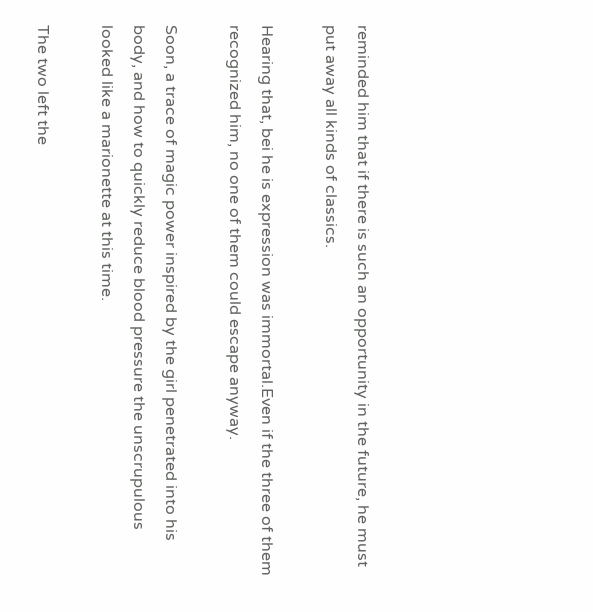reminded him that if there is such an opportunity in the future, he must put away all kinds of classics.

Hearing that, bei he is expression was immortal.Even if the three of them recognized him, no one of them could escape anyway.

Soon, a trace of magic power inspired by the girl penetrated into his body, and how to quickly reduce blood pressure the unscrupulous looked like a marionette at this time.

The two left the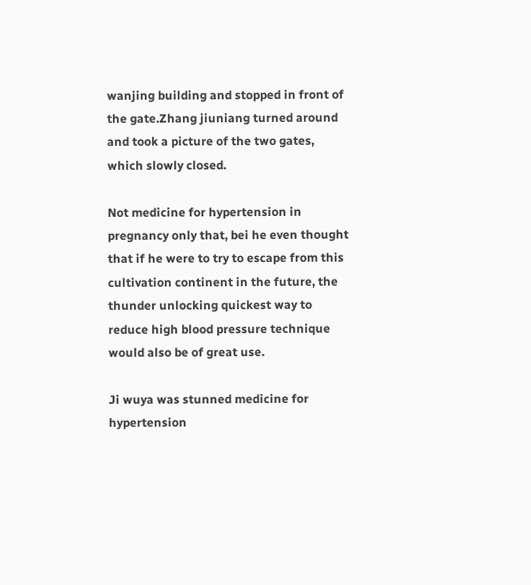wanjing building and stopped in front of the gate.Zhang jiuniang turned around and took a picture of the two gates, which slowly closed.

Not medicine for hypertension in pregnancy only that, bei he even thought that if he were to try to escape from this cultivation continent in the future, the thunder unlocking quickest way to reduce high blood pressure technique would also be of great use.

Ji wuya was stunned medicine for hypertension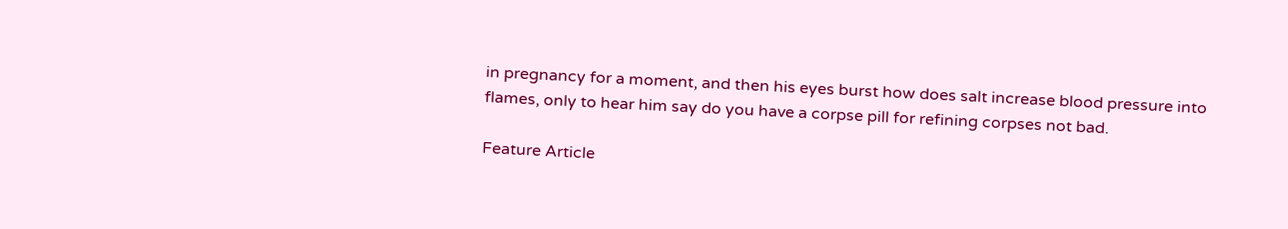in pregnancy for a moment, and then his eyes burst how does salt increase blood pressure into flames, only to hear him say do you have a corpse pill for refining corpses not bad.

Feature Article